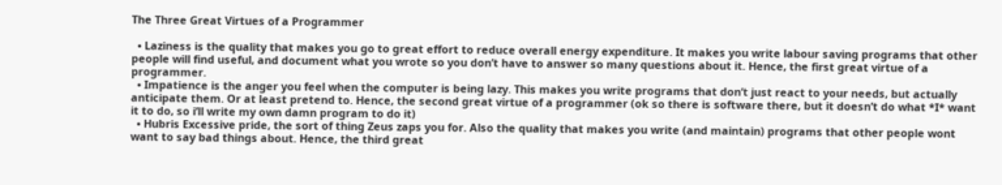The Three Great Virtues of a Programmer

  • Laziness is the quality that makes you go to great effort to reduce overall energy expenditure. It makes you write labour saving programs that other people will find useful, and document what you wrote so you don’t have to answer so many questions about it. Hence, the first great virtue of a programmer.
  • Impatience is the anger you feel when the computer is being lazy. This makes you write programs that don’t just react to your needs, but actually anticipate them. Or at least pretend to. Hence, the second great virtue of a programmer (ok so there is software there, but it doesn’t do what *I* want it to do, so i’ll write my own damn program to do it)
  • Hubris Excessive pride, the sort of thing Zeus zaps you for. Also the quality that makes you write (and maintain) programs that other people wont want to say bad things about. Hence, the third great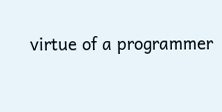virtue of a programmer